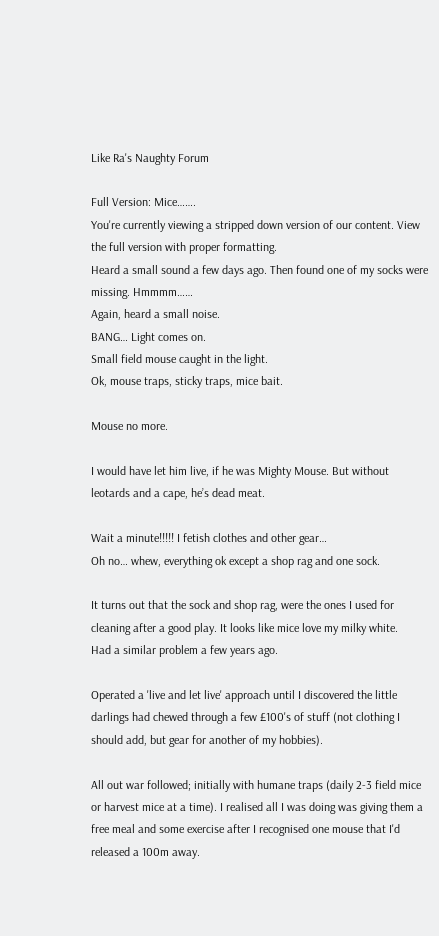Like Ra's Naughty Forum

Full Version: Mice…….
You're currently viewing a stripped down version of our content. View the full version with proper formatting.
Heard a small sound a few days ago. Then found one of my socks were missing. Hmmmm……
Again, heard a small noise.
BANG… Light comes on.
Small field mouse caught in the light.
Ok, mouse traps, sticky traps, mice bait.

Mouse no more.

I would have let him live, if he was Mighty Mouse. But without leotards and a cape, he’s dead meat.

Wait a minute!!!!! I fetish clothes and other gear…
Oh no… whew, everything ok except a shop rag and one sock.

It turns out that the sock and shop rag, were the ones I used for cleaning after a good play. It looks like mice love my milky white.
Had a similar problem a few years ago.

Operated a 'live and let live' approach until I discovered the little darlings had chewed through a few £100's of stuff (not clothing I should add, but gear for another of my hobbies).

All out war followed; initially with humane traps (daily 2-3 field mice or harvest mice at a time). I realised all I was doing was giving them a free meal and some exercise after I recognised one mouse that I'd released a 100m away.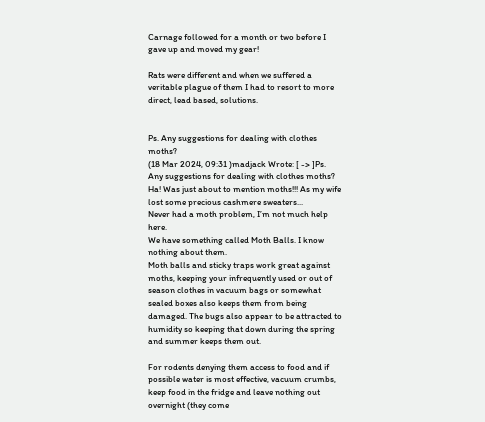Carnage followed for a month or two before I gave up and moved my gear!

Rats were different and when we suffered a veritable plague of them I had to resort to more direct, lead based, solutions.


Ps. Any suggestions for dealing with clothes moths?
(18 Mar 2024, 09:31 )madjack Wrote: [ -> ]Ps. Any suggestions for dealing with clothes moths?
Ha! Was just about to mention moths!!! As my wife lost some precious cashmere sweaters...
Never had a moth problem, I’m not much help here.
We have something called Moth Balls. I know nothing about them.
Moth balls and sticky traps work great against moths, keeping your infrequently used or out of season clothes in vacuum bags or somewhat sealed boxes also keeps them from being damaged. The bugs also appear to be attracted to humidity so keeping that down during the spring and summer keeps them out.

For rodents denying them access to food and if possible water is most effective, vacuum crumbs, keep food in the fridge and leave nothing out overnight (they come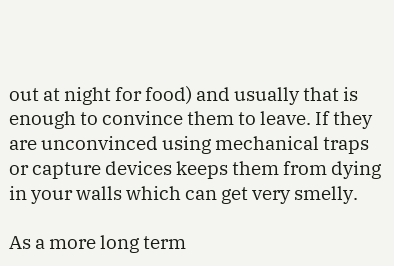out at night for food) and usually that is enough to convince them to leave. If they are unconvinced using mechanical traps or capture devices keeps them from dying in your walls which can get very smelly.

As a more long term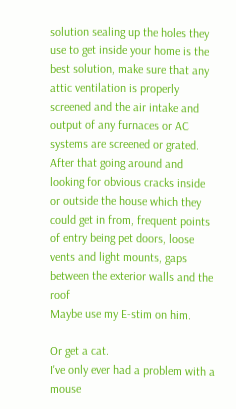solution sealing up the holes they use to get inside your home is the best solution, make sure that any attic ventilation is properly screened and the air intake and output of any furnaces or AC systems are screened or grated. After that going around and looking for obvious cracks inside or outside the house which they could get in from, frequent points of entry being pet doors, loose vents and light mounts, gaps between the exterior walls and the roof
Maybe use my E-stim on him.

Or get a cat.
I've only ever had a problem with a mouse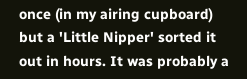once (in my airing cupboard) but a 'Little Nipper' sorted it out in hours. It was probably a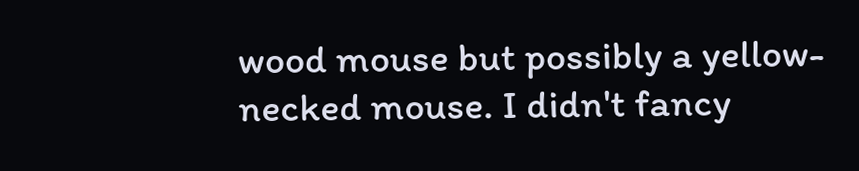wood mouse but possibly a yellow-necked mouse. I didn't fancy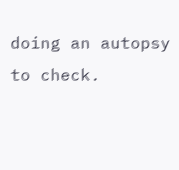doing an autopsy to check.